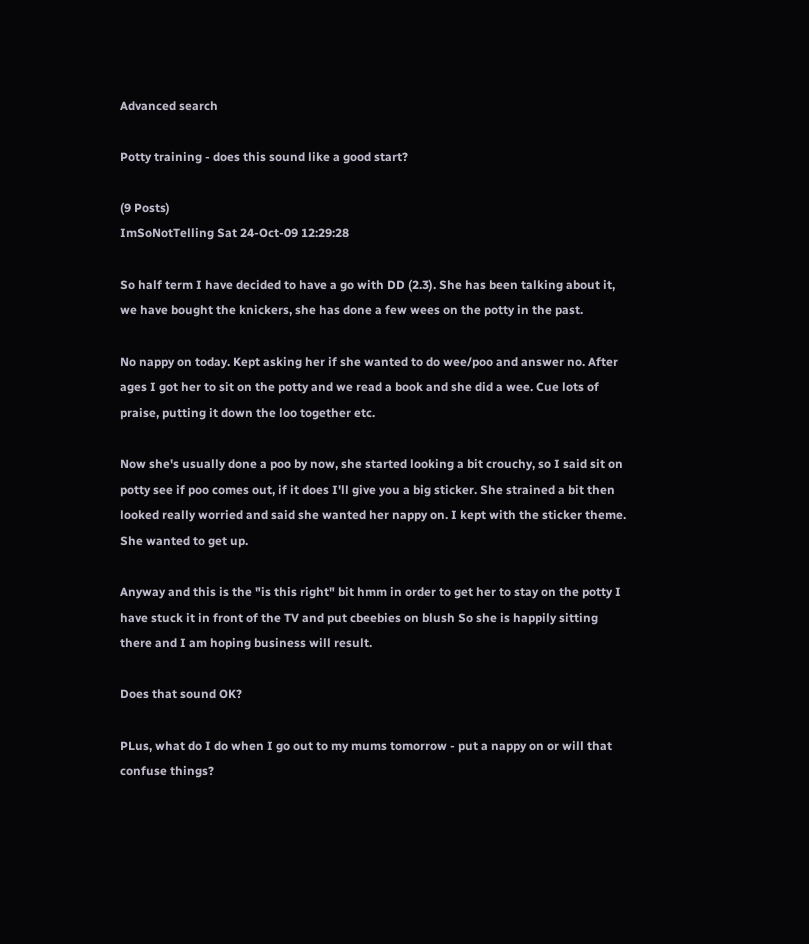Advanced search

Potty training - does this sound like a good start?

(9 Posts)
ImSoNotTelling Sat 24-Oct-09 12:29:28

So half term I have decided to have a go with DD (2.3). She has been talking about it, we have bought the knickers, she has done a few wees on the potty in the past.

No nappy on today. Kept asking her if she wanted to do wee/poo and answer no. After ages I got her to sit on the potty and we read a book and she did a wee. Cue lots of praise, putting it down the loo together etc.

Now she's usually done a poo by now, she started looking a bit crouchy, so I said sit on potty see if poo comes out, if it does I'll give you a big sticker. She strained a bit then looked really worried and said she wanted her nappy on. I kept with the sticker theme. She wanted to get up.

Anyway and this is the "is this right" bit hmm in order to get her to stay on the potty I have stuck it in front of the TV and put cbeebies on blush So she is happily sitting there and I am hoping business will result.

Does that sound OK?

PLus, what do I do when I go out to my mums tomorrow - put a nappy on or will that confuse things?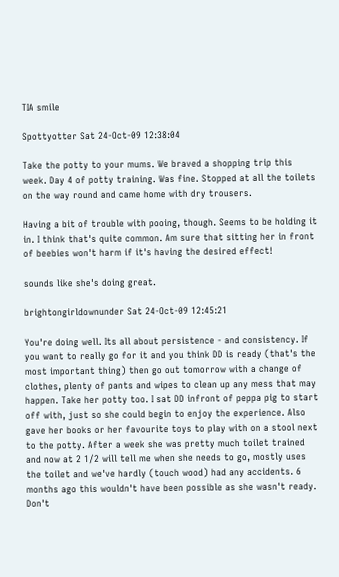TIA smile

Spottyotter Sat 24-Oct-09 12:38:04

Take the potty to your mums. We braved a shopping trip this week. Day 4 of potty training. Was fine. Stopped at all the toilets on the way round and came home with dry trousers.

Having a bit of trouble with pooing, though. Seems to be holding it in. I think that's quite common. Am sure that sitting her in front of beebies won't harm if it's having the desired effect!

sounds like she's doing great.

brightongirldownunder Sat 24-Oct-09 12:45:21

You're doing well. Its all about persistence - and consistency. If you want to really go for it and you think DD is ready (that's the most important thing) then go out tomorrow with a change of clothes, plenty of pants and wipes to clean up any mess that may happen. Take her potty too. I sat DD infront of peppa pig to start off with, just so she could begin to enjoy the experience. Also gave her books or her favourite toys to play with on a stool next to the potty. After a week she was pretty much toilet trained and now at 2 1/2 will tell me when she needs to go, mostly uses the toilet and we've hardly (touch wood) had any accidents. 6 months ago this wouldn't have been possible as she wasn't ready.
Don't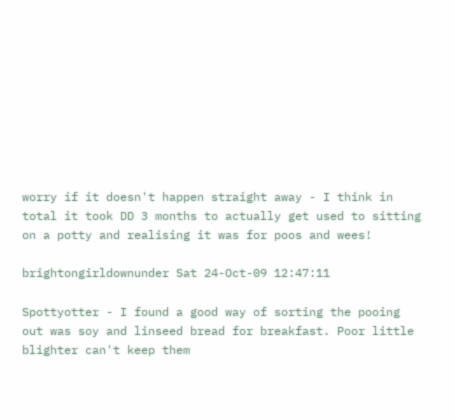worry if it doesn't happen straight away - I think in total it took DD 3 months to actually get used to sitting on a potty and realising it was for poos and wees!

brightongirldownunder Sat 24-Oct-09 12:47:11

Spottyotter - I found a good way of sorting the pooing out was soy and linseed bread for breakfast. Poor little blighter can't keep them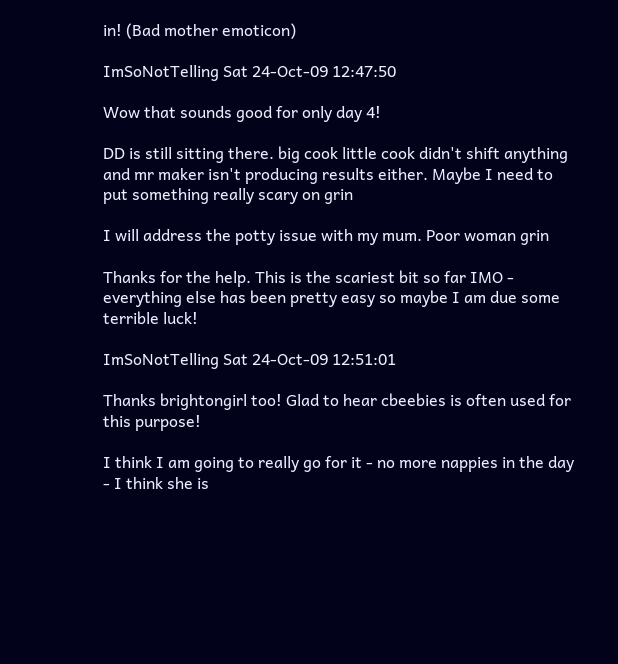in! (Bad mother emoticon)

ImSoNotTelling Sat 24-Oct-09 12:47:50

Wow that sounds good for only day 4!

DD is still sitting there. big cook little cook didn't shift anything and mr maker isn't producing results either. Maybe I need to put something really scary on grin

I will address the potty issue with my mum. Poor woman grin

Thanks for the help. This is the scariest bit so far IMO - everything else has been pretty easy so maybe I am due some terrible luck!

ImSoNotTelling Sat 24-Oct-09 12:51:01

Thanks brightongirl too! Glad to hear cbeebies is often used for this purpose!

I think I am going to really go for it - no more nappies in the day - I think she is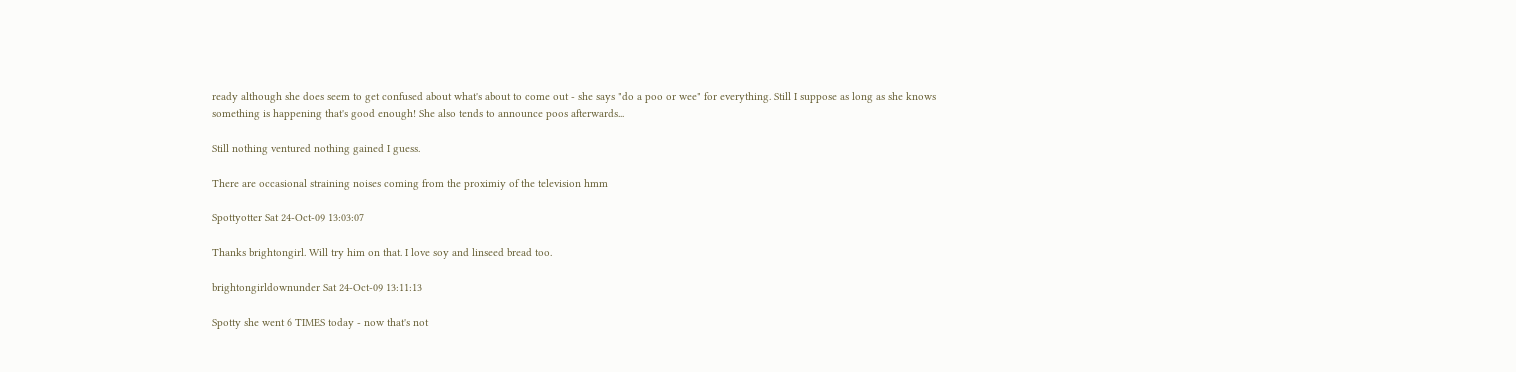ready although she does seem to get confused about what's about to come out - she says "do a poo or wee" for everything. Still I suppose as long as she knows something is happening that's good enough! She also tends to announce poos afterwards...

Still nothing ventured nothing gained I guess.

There are occasional straining noises coming from the proximiy of the television hmm

Spottyotter Sat 24-Oct-09 13:03:07

Thanks brightongirl. Will try him on that. I love soy and linseed bread too.

brightongirldownunder Sat 24-Oct-09 13:11:13

Spotty she went 6 TIMES today - now that's not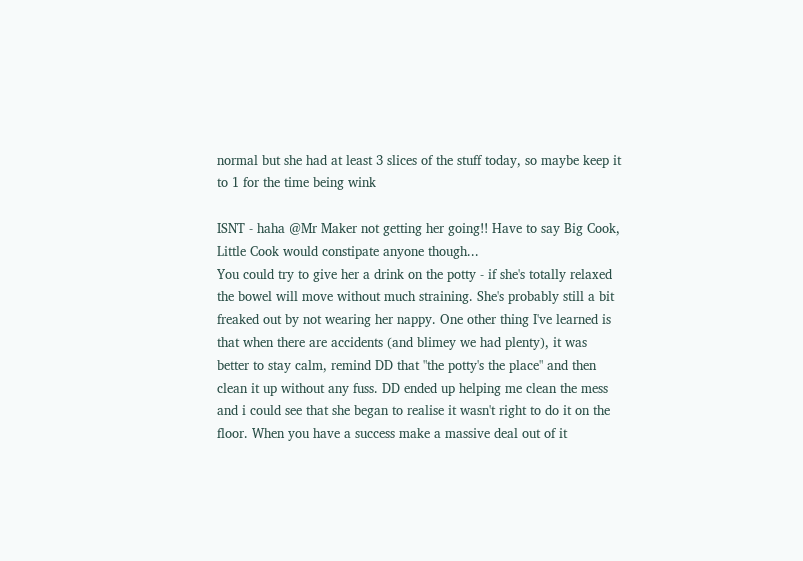normal but she had at least 3 slices of the stuff today, so maybe keep it to 1 for the time being wink

ISNT - haha @Mr Maker not getting her going!! Have to say Big Cook, Little Cook would constipate anyone though...
You could try to give her a drink on the potty - if she's totally relaxed the bowel will move without much straining. She's probably still a bit freaked out by not wearing her nappy. One other thing I've learned is that when there are accidents (and blimey we had plenty), it was better to stay calm, remind DD that "the potty's the place" and then clean it up without any fuss. DD ended up helping me clean the mess and i could see that she began to realise it wasn't right to do it on the floor. When you have a success make a massive deal out of it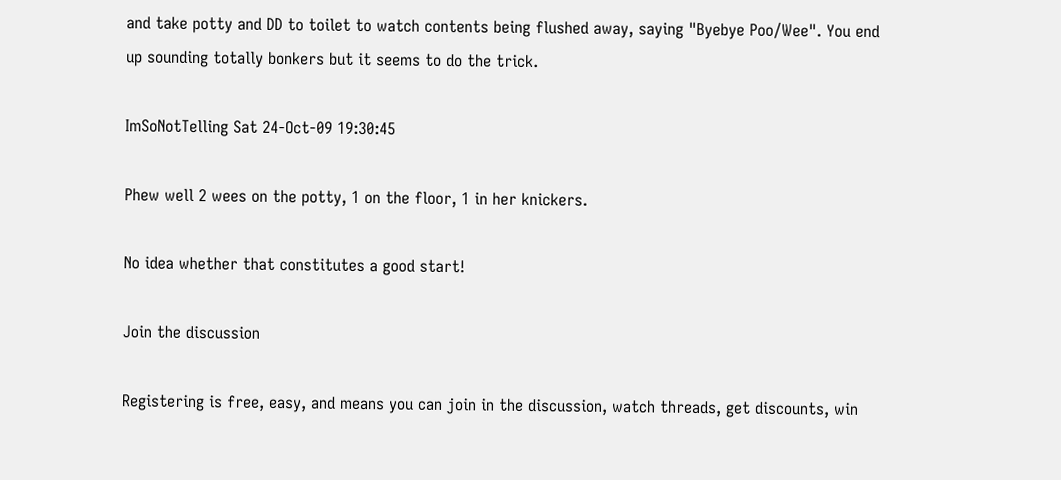and take potty and DD to toilet to watch contents being flushed away, saying "Byebye Poo/Wee". You end up sounding totally bonkers but it seems to do the trick.

ImSoNotTelling Sat 24-Oct-09 19:30:45

Phew well 2 wees on the potty, 1 on the floor, 1 in her knickers.

No idea whether that constitutes a good start!

Join the discussion

Registering is free, easy, and means you can join in the discussion, watch threads, get discounts, win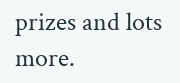prizes and lots more.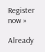Register now »

Already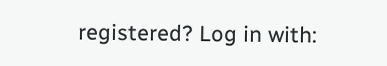registered? Log in with: